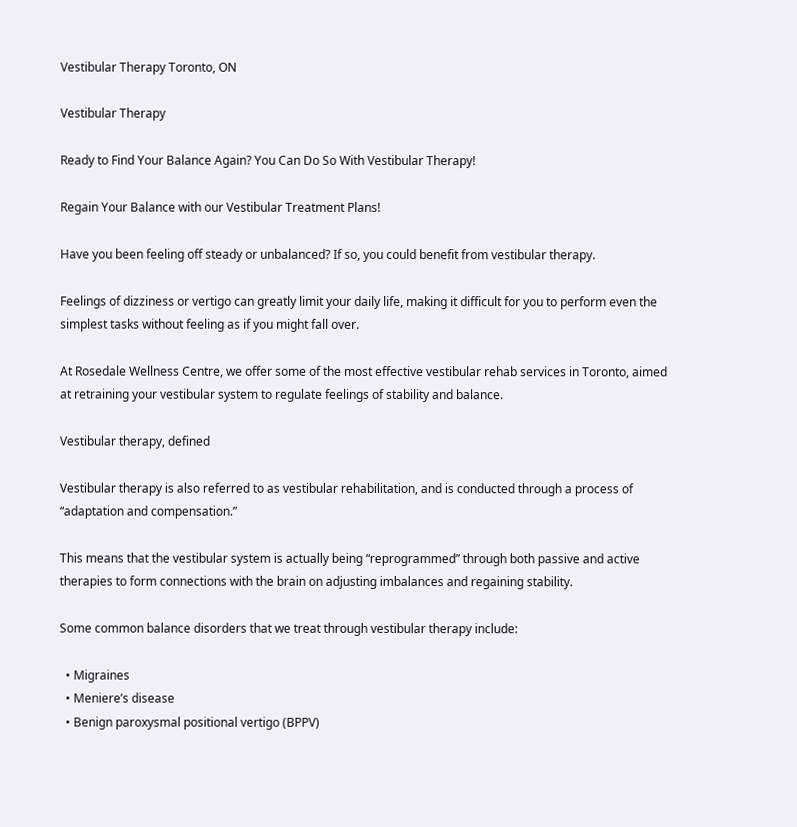Vestibular Therapy Toronto, ON

Vestibular Therapy

Ready to Find Your Balance Again? You Can Do So With Vestibular Therapy!

Regain Your Balance with our Vestibular Treatment Plans!

Have you been feeling off steady or unbalanced? If so, you could benefit from vestibular therapy.

Feelings of dizziness or vertigo can greatly limit your daily life, making it difficult for you to perform even the simplest tasks without feeling as if you might fall over.

At Rosedale Wellness Centre, we offer some of the most effective vestibular rehab services in Toronto, aimed at retraining your vestibular system to regulate feelings of stability and balance.

Vestibular therapy, defined

Vestibular therapy is also referred to as vestibular rehabilitation, and is conducted through a process of “adaptation and compensation.”

This means that the vestibular system is actually being “reprogrammed” through both passive and active therapies to form connections with the brain on adjusting imbalances and regaining stability.

Some common balance disorders that we treat through vestibular therapy include:

  • Migraines
  • Meniere’s disease
  • Benign paroxysmal positional vertigo (BPPV)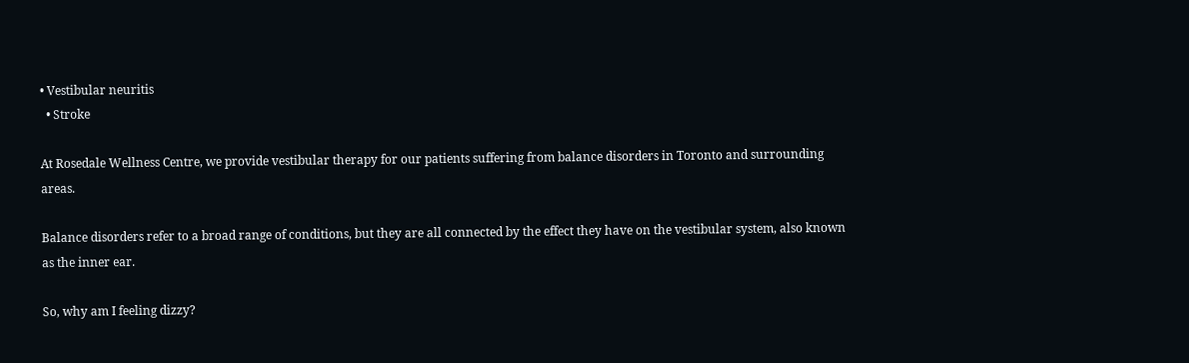• Vestibular neuritis
  • Stroke

At Rosedale Wellness Centre, we provide vestibular therapy for our patients suffering from balance disorders in Toronto and surrounding areas.

Balance disorders refer to a broad range of conditions, but they are all connected by the effect they have on the vestibular system, also known as the inner ear.

So, why am I feeling dizzy?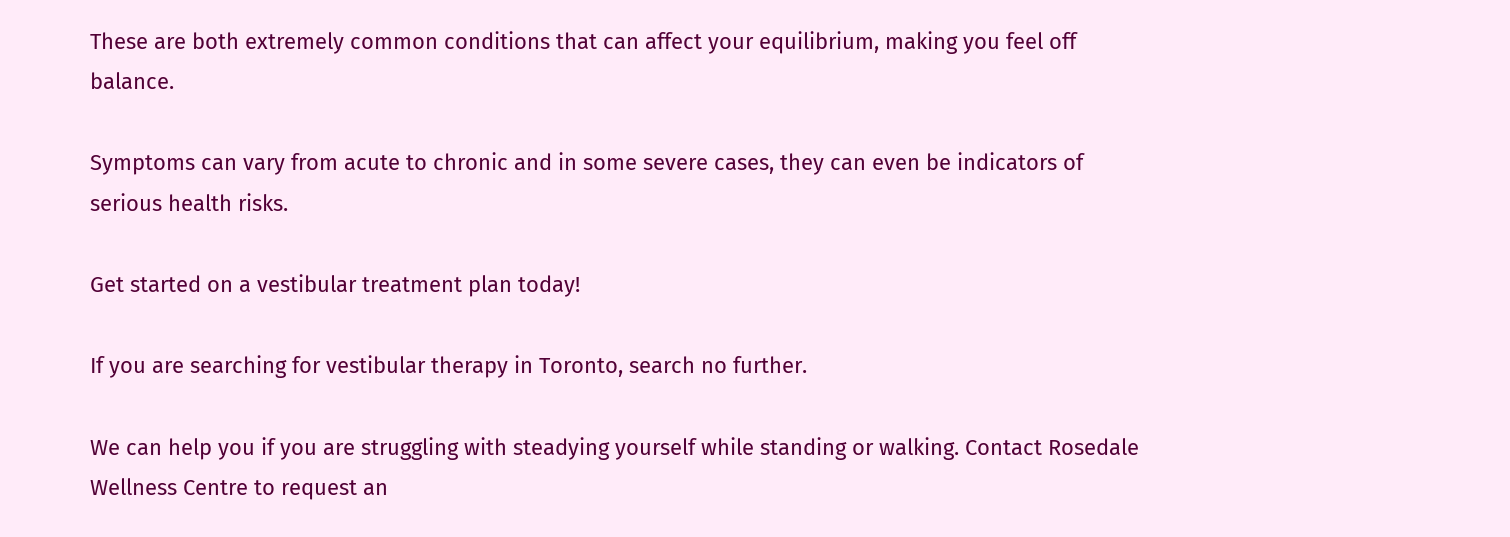These are both extremely common conditions that can affect your equilibrium, making you feel off balance.

Symptoms can vary from acute to chronic and in some severe cases, they can even be indicators of serious health risks.

Get started on a vestibular treatment plan today!

If you are searching for vestibular therapy in Toronto, search no further.

We can help you if you are struggling with steadying yourself while standing or walking. Contact Rosedale Wellness Centre to request an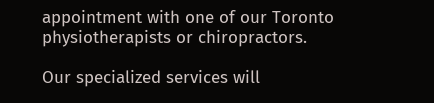appointment with one of our Toronto physiotherapists or chiropractors.

Our specialized services will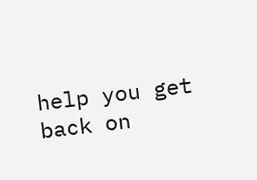help you get back on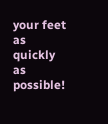your feet as quickly as possible!